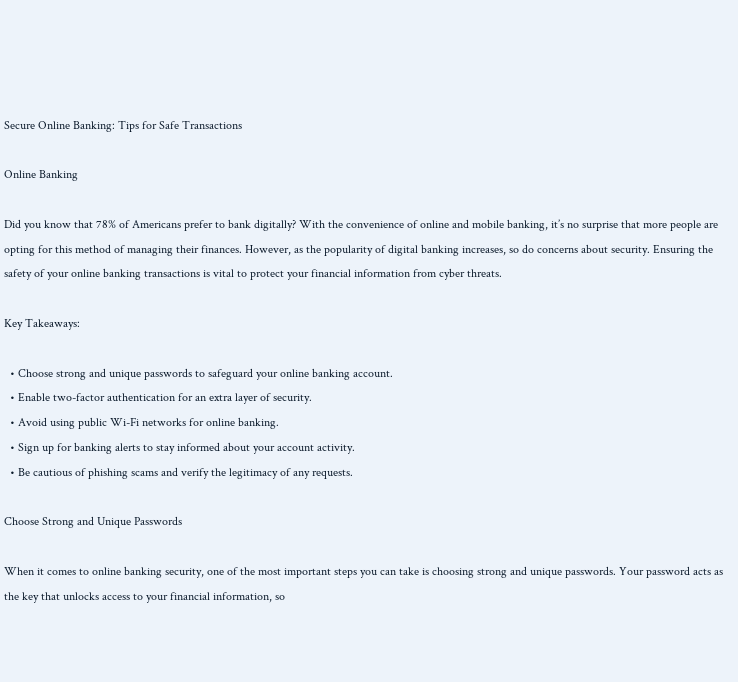Secure Online Banking: Tips for Safe Transactions

Online Banking

Did you know that 78% of Americans prefer to bank digitally? With the convenience of online and mobile banking, it’s no surprise that more people are opting for this method of managing their finances. However, as the popularity of digital banking increases, so do concerns about security. Ensuring the safety of your online banking transactions is vital to protect your financial information from cyber threats.

Key Takeaways:

  • Choose strong and unique passwords to safeguard your online banking account.
  • Enable two-factor authentication for an extra layer of security.
  • Avoid using public Wi-Fi networks for online banking.
  • Sign up for banking alerts to stay informed about your account activity.
  • Be cautious of phishing scams and verify the legitimacy of any requests.

Choose Strong and Unique Passwords

When it comes to online banking security, one of the most important steps you can take is choosing strong and unique passwords. Your password acts as the key that unlocks access to your financial information, so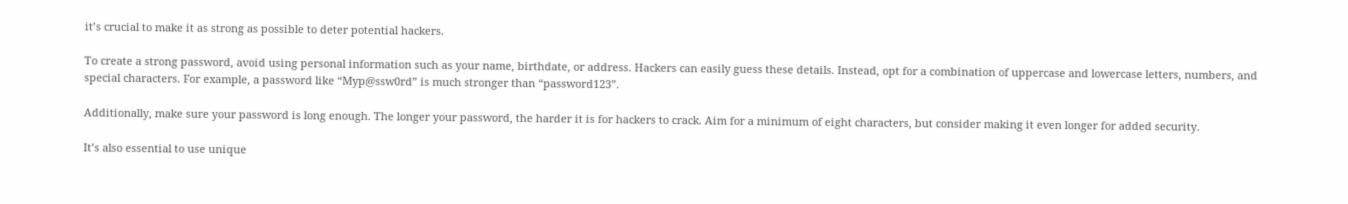it’s crucial to make it as strong as possible to deter potential hackers.

To create a strong password, avoid using personal information such as your name, birthdate, or address. Hackers can easily guess these details. Instead, opt for a combination of uppercase and lowercase letters, numbers, and special characters. For example, a password like “Myp@ssw0rd” is much stronger than “password123”.

Additionally, make sure your password is long enough. The longer your password, the harder it is for hackers to crack. Aim for a minimum of eight characters, but consider making it even longer for added security.

It’s also essential to use unique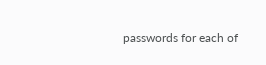passwords for each of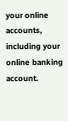your online accounts, including your online banking account.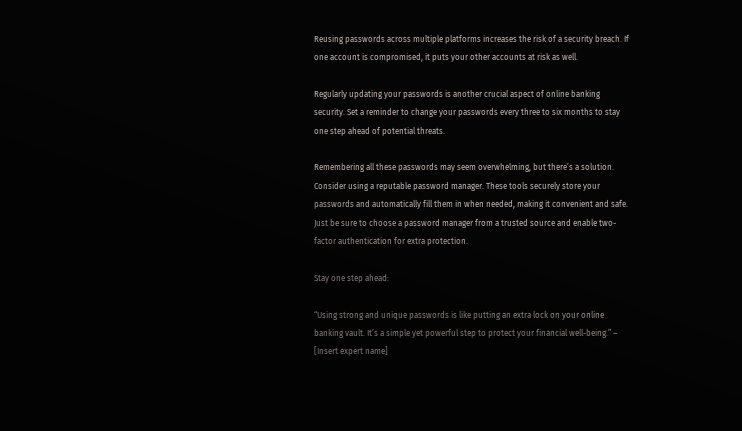Reusing passwords across multiple platforms increases the risk of a security breach. If one account is compromised, it puts your other accounts at risk as well.

Regularly updating your passwords is another crucial aspect of online banking security. Set a reminder to change your passwords every three to six months to stay one step ahead of potential threats.

Remembering all these passwords may seem overwhelming, but there’s a solution. Consider using a reputable password manager. These tools securely store your passwords and automatically fill them in when needed, making it convenient and safe. Just be sure to choose a password manager from a trusted source and enable two-factor authentication for extra protection.

Stay one step ahead:

“Using strong and unique passwords is like putting an extra lock on your online banking vault. It’s a simple yet powerful step to protect your financial well-being.” – [Insert expert name]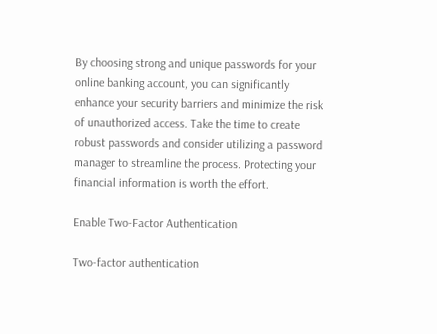By choosing strong and unique passwords for your online banking account, you can significantly enhance your security barriers and minimize the risk of unauthorized access. Take the time to create robust passwords and consider utilizing a password manager to streamline the process. Protecting your financial information is worth the effort.

Enable Two-Factor Authentication

Two-factor authentication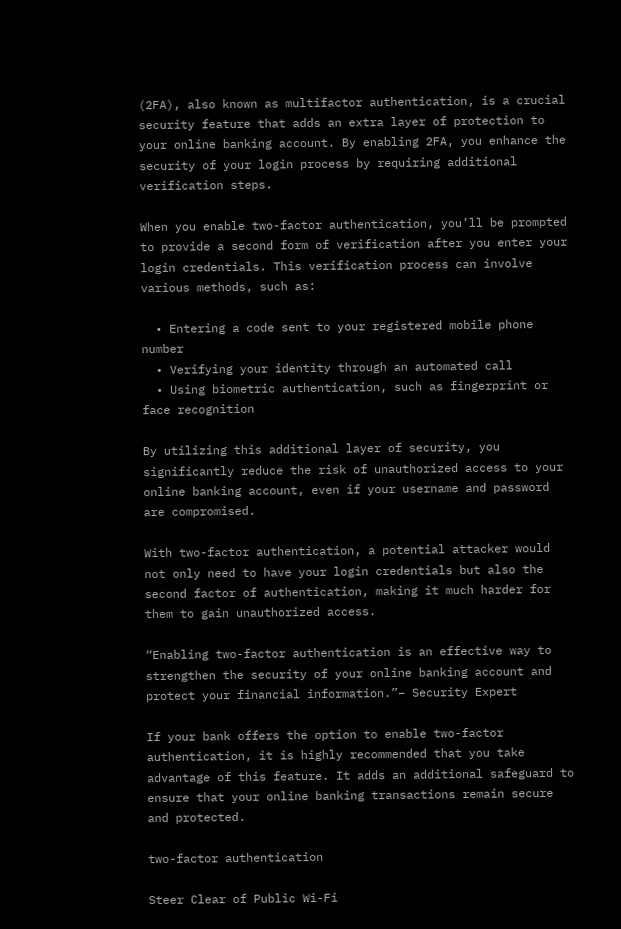(2FA), also known as multifactor authentication, is a crucial security feature that adds an extra layer of protection to your online banking account. By enabling 2FA, you enhance the security of your login process by requiring additional verification steps.

When you enable two-factor authentication, you’ll be prompted to provide a second form of verification after you enter your login credentials. This verification process can involve various methods, such as:

  • Entering a code sent to your registered mobile phone number
  • Verifying your identity through an automated call
  • Using biometric authentication, such as fingerprint or face recognition

By utilizing this additional layer of security, you significantly reduce the risk of unauthorized access to your online banking account, even if your username and password are compromised.

With two-factor authentication, a potential attacker would not only need to have your login credentials but also the second factor of authentication, making it much harder for them to gain unauthorized access.

“Enabling two-factor authentication is an effective way to strengthen the security of your online banking account and protect your financial information.”– Security Expert

If your bank offers the option to enable two-factor authentication, it is highly recommended that you take advantage of this feature. It adds an additional safeguard to ensure that your online banking transactions remain secure and protected.

two-factor authentication

Steer Clear of Public Wi-Fi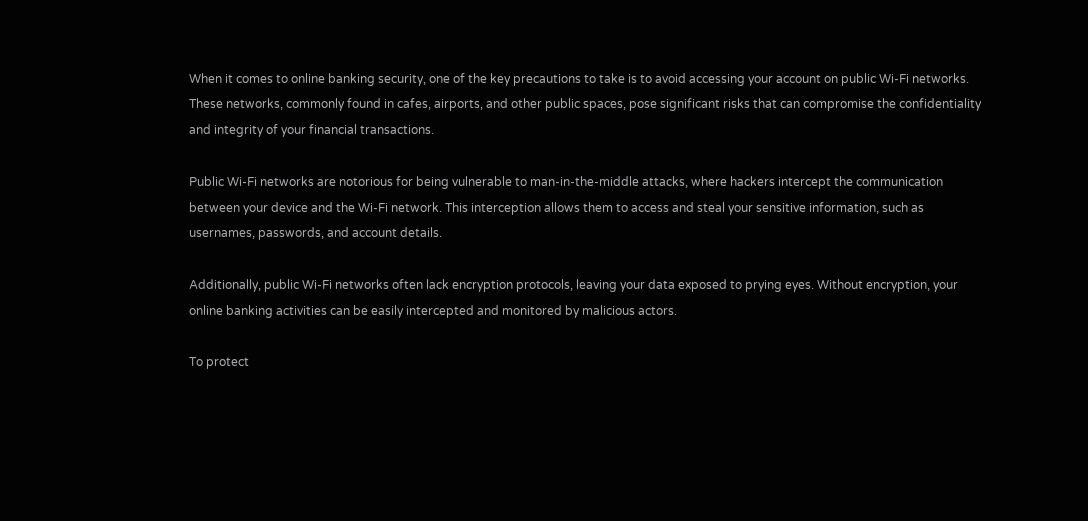When it comes to online banking security, one of the key precautions to take is to avoid accessing your account on public Wi-Fi networks. These networks, commonly found in cafes, airports, and other public spaces, pose significant risks that can compromise the confidentiality and integrity of your financial transactions.

Public Wi-Fi networks are notorious for being vulnerable to man-in-the-middle attacks, where hackers intercept the communication between your device and the Wi-Fi network. This interception allows them to access and steal your sensitive information, such as usernames, passwords, and account details.

Additionally, public Wi-Fi networks often lack encryption protocols, leaving your data exposed to prying eyes. Without encryption, your online banking activities can be easily intercepted and monitored by malicious actors.

To protect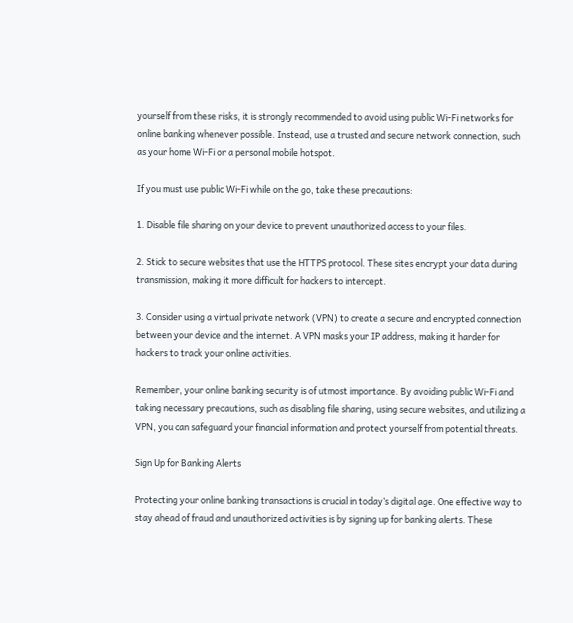yourself from these risks, it is strongly recommended to avoid using public Wi-Fi networks for online banking whenever possible. Instead, use a trusted and secure network connection, such as your home Wi-Fi or a personal mobile hotspot.

If you must use public Wi-Fi while on the go, take these precautions:

1. Disable file sharing on your device to prevent unauthorized access to your files.

2. Stick to secure websites that use the HTTPS protocol. These sites encrypt your data during transmission, making it more difficult for hackers to intercept.

3. Consider using a virtual private network (VPN) to create a secure and encrypted connection between your device and the internet. A VPN masks your IP address, making it harder for hackers to track your online activities.

Remember, your online banking security is of utmost importance. By avoiding public Wi-Fi and taking necessary precautions, such as disabling file sharing, using secure websites, and utilizing a VPN, you can safeguard your financial information and protect yourself from potential threats.

Sign Up for Banking Alerts

Protecting your online banking transactions is crucial in today’s digital age. One effective way to stay ahead of fraud and unauthorized activities is by signing up for banking alerts. These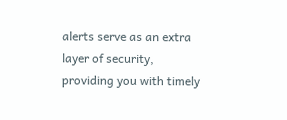alerts serve as an extra layer of security, providing you with timely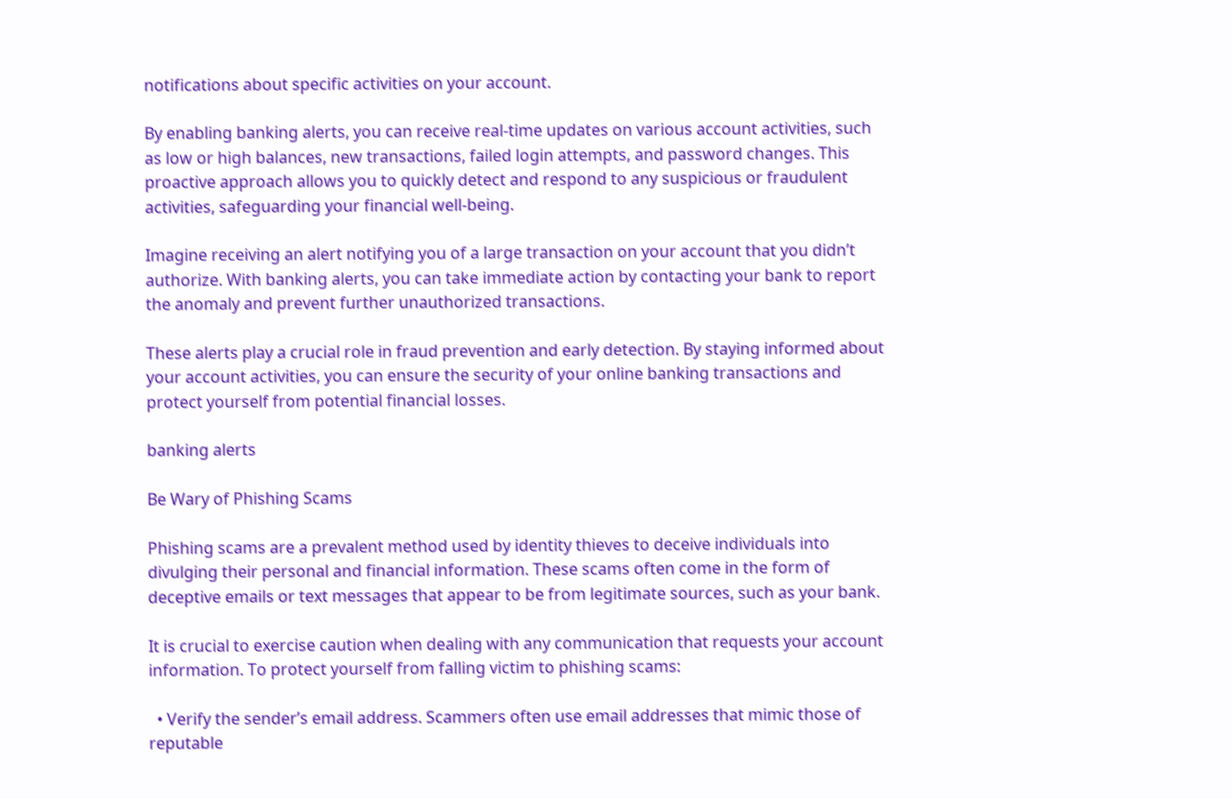notifications about specific activities on your account.

By enabling banking alerts, you can receive real-time updates on various account activities, such as low or high balances, new transactions, failed login attempts, and password changes. This proactive approach allows you to quickly detect and respond to any suspicious or fraudulent activities, safeguarding your financial well-being.

Imagine receiving an alert notifying you of a large transaction on your account that you didn’t authorize. With banking alerts, you can take immediate action by contacting your bank to report the anomaly and prevent further unauthorized transactions.

These alerts play a crucial role in fraud prevention and early detection. By staying informed about your account activities, you can ensure the security of your online banking transactions and protect yourself from potential financial losses.

banking alerts

Be Wary of Phishing Scams

Phishing scams are a prevalent method used by identity thieves to deceive individuals into divulging their personal and financial information. These scams often come in the form of deceptive emails or text messages that appear to be from legitimate sources, such as your bank.

It is crucial to exercise caution when dealing with any communication that requests your account information. To protect yourself from falling victim to phishing scams:

  • Verify the sender’s email address. Scammers often use email addresses that mimic those of reputable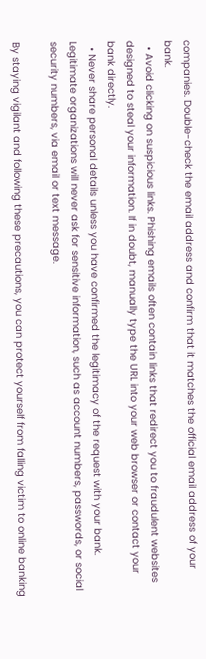companies. Double-check the email address and confirm that it matches the official email address of your bank.
  • Avoid clicking on suspicious links. Phishing emails often contain links that redirect you to fraudulent websites designed to steal your information. If in doubt, manually type the URL into your web browser or contact your bank directly.
  • Never share personal details unless you have confirmed the legitimacy of the request with your bank. Legitimate organizations will never ask for sensitive information, such as account numbers, passwords, or social security numbers, via email or text message.

By staying vigilant and following these precautions, you can protect yourself from falling victim to online banking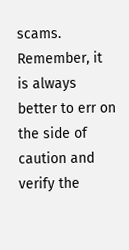scams. Remember, it is always better to err on the side of caution and verify the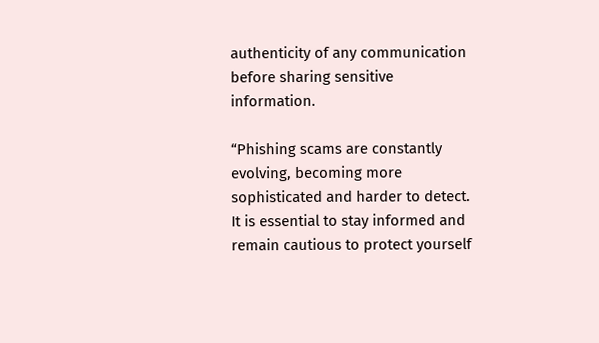authenticity of any communication before sharing sensitive information.

“Phishing scams are constantly evolving, becoming more sophisticated and harder to detect. It is essential to stay informed and remain cautious to protect yourself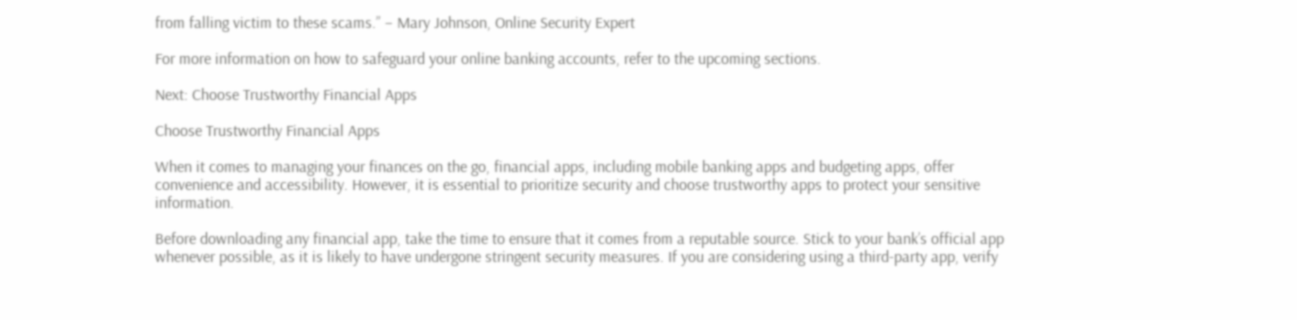from falling victim to these scams.” – Mary Johnson, Online Security Expert

For more information on how to safeguard your online banking accounts, refer to the upcoming sections.

Next: Choose Trustworthy Financial Apps

Choose Trustworthy Financial Apps

When it comes to managing your finances on the go, financial apps, including mobile banking apps and budgeting apps, offer convenience and accessibility. However, it is essential to prioritize security and choose trustworthy apps to protect your sensitive information.

Before downloading any financial app, take the time to ensure that it comes from a reputable source. Stick to your bank’s official app whenever possible, as it is likely to have undergone stringent security measures. If you are considering using a third-party app, verify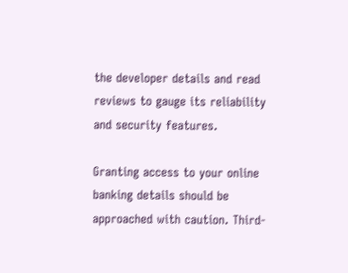the developer details and read reviews to gauge its reliability and security features.

Granting access to your online banking details should be approached with caution. Third-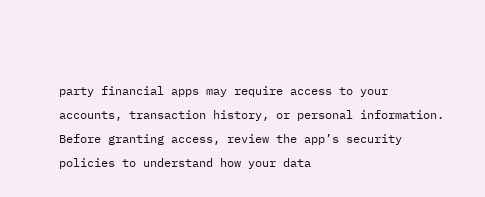party financial apps may require access to your accounts, transaction history, or personal information. Before granting access, review the app’s security policies to understand how your data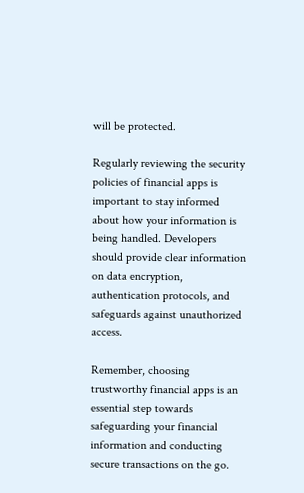will be protected.

Regularly reviewing the security policies of financial apps is important to stay informed about how your information is being handled. Developers should provide clear information on data encryption, authentication protocols, and safeguards against unauthorized access.

Remember, choosing trustworthy financial apps is an essential step towards safeguarding your financial information and conducting secure transactions on the go.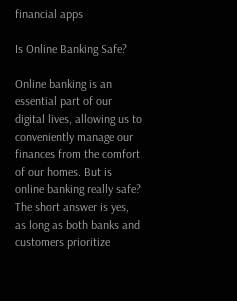financial apps

Is Online Banking Safe?

Online banking is an essential part of our digital lives, allowing us to conveniently manage our finances from the comfort of our homes. But is online banking really safe? The short answer is yes, as long as both banks and customers prioritize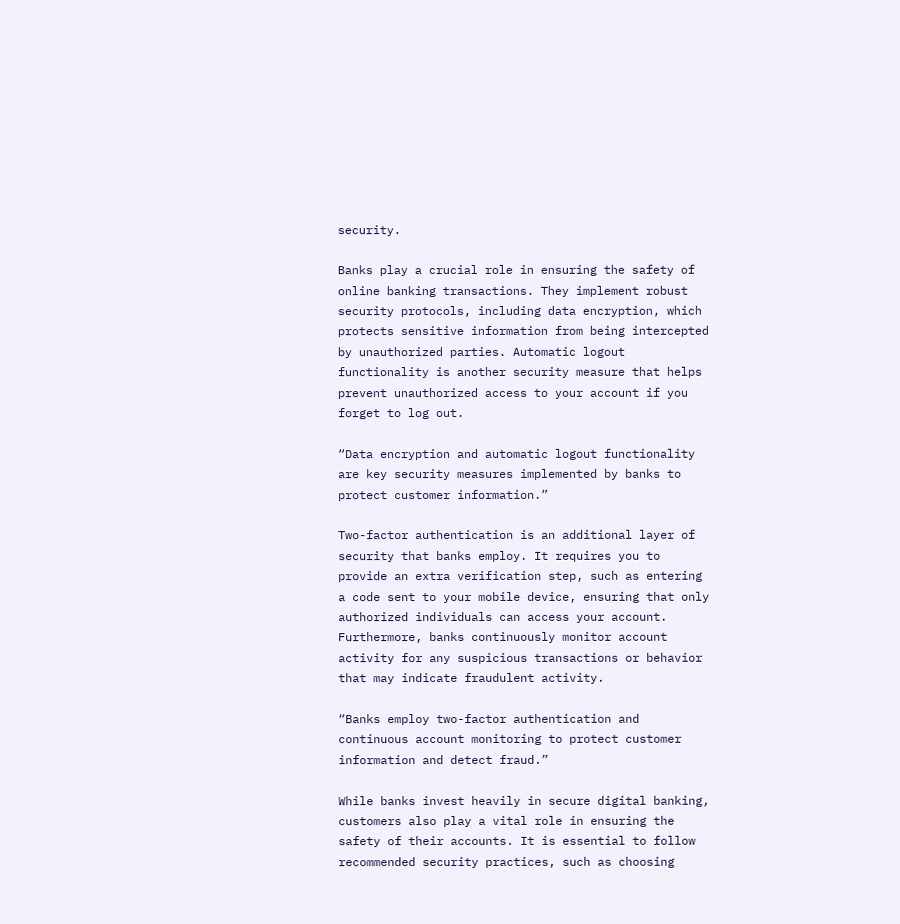security.

Banks play a crucial role in ensuring the safety of online banking transactions. They implement robust security protocols, including data encryption, which protects sensitive information from being intercepted by unauthorized parties. Automatic logout functionality is another security measure that helps prevent unauthorized access to your account if you forget to log out.

“Data encryption and automatic logout functionality are key security measures implemented by banks to protect customer information.”

Two-factor authentication is an additional layer of security that banks employ. It requires you to provide an extra verification step, such as entering a code sent to your mobile device, ensuring that only authorized individuals can access your account. Furthermore, banks continuously monitor account activity for any suspicious transactions or behavior that may indicate fraudulent activity.

“Banks employ two-factor authentication and continuous account monitoring to protect customer information and detect fraud.”

While banks invest heavily in secure digital banking, customers also play a vital role in ensuring the safety of their accounts. It is essential to follow recommended security practices, such as choosing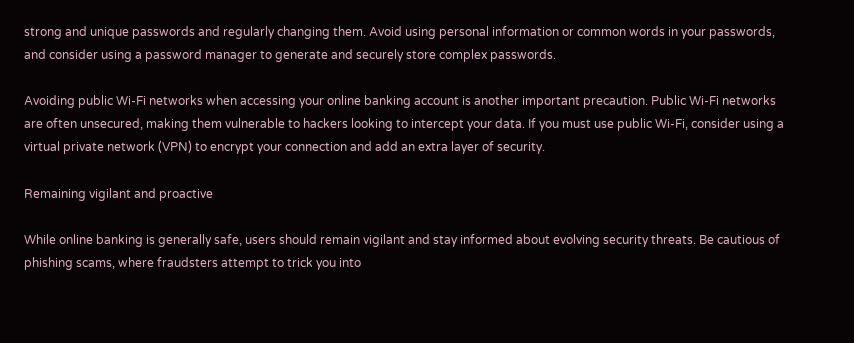strong and unique passwords and regularly changing them. Avoid using personal information or common words in your passwords, and consider using a password manager to generate and securely store complex passwords.

Avoiding public Wi-Fi networks when accessing your online banking account is another important precaution. Public Wi-Fi networks are often unsecured, making them vulnerable to hackers looking to intercept your data. If you must use public Wi-Fi, consider using a virtual private network (VPN) to encrypt your connection and add an extra layer of security.

Remaining vigilant and proactive

While online banking is generally safe, users should remain vigilant and stay informed about evolving security threats. Be cautious of phishing scams, where fraudsters attempt to trick you into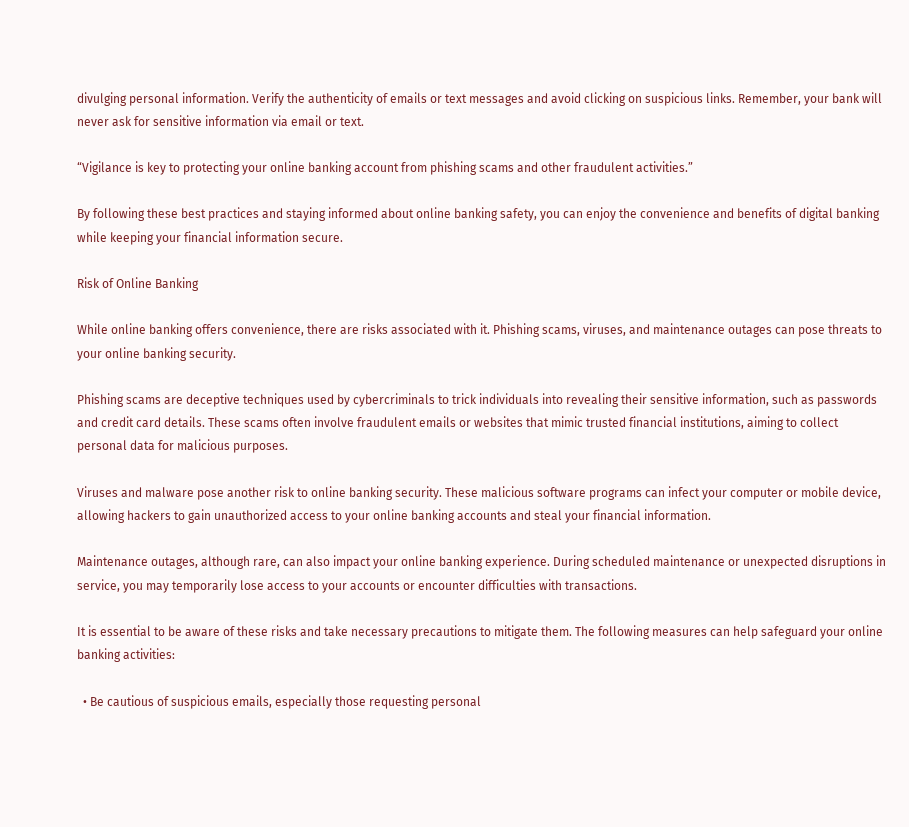divulging personal information. Verify the authenticity of emails or text messages and avoid clicking on suspicious links. Remember, your bank will never ask for sensitive information via email or text.

“Vigilance is key to protecting your online banking account from phishing scams and other fraudulent activities.”

By following these best practices and staying informed about online banking safety, you can enjoy the convenience and benefits of digital banking while keeping your financial information secure.

Risk of Online Banking

While online banking offers convenience, there are risks associated with it. Phishing scams, viruses, and maintenance outages can pose threats to your online banking security.

Phishing scams are deceptive techniques used by cybercriminals to trick individuals into revealing their sensitive information, such as passwords and credit card details. These scams often involve fraudulent emails or websites that mimic trusted financial institutions, aiming to collect personal data for malicious purposes.

Viruses and malware pose another risk to online banking security. These malicious software programs can infect your computer or mobile device, allowing hackers to gain unauthorized access to your online banking accounts and steal your financial information.

Maintenance outages, although rare, can also impact your online banking experience. During scheduled maintenance or unexpected disruptions in service, you may temporarily lose access to your accounts or encounter difficulties with transactions.

It is essential to be aware of these risks and take necessary precautions to mitigate them. The following measures can help safeguard your online banking activities:

  • Be cautious of suspicious emails, especially those requesting personal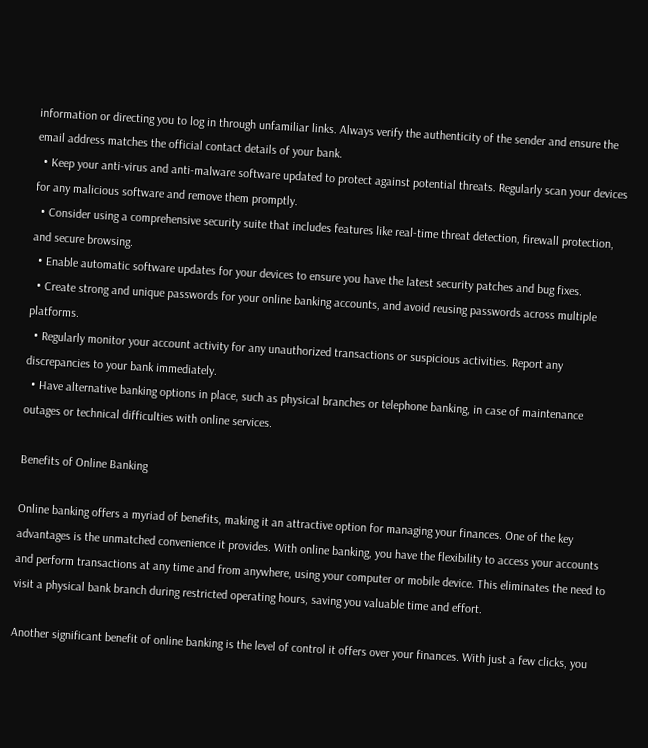information or directing you to log in through unfamiliar links. Always verify the authenticity of the sender and ensure the email address matches the official contact details of your bank.
  • Keep your anti-virus and anti-malware software updated to protect against potential threats. Regularly scan your devices for any malicious software and remove them promptly.
  • Consider using a comprehensive security suite that includes features like real-time threat detection, firewall protection, and secure browsing.
  • Enable automatic software updates for your devices to ensure you have the latest security patches and bug fixes.
  • Create strong and unique passwords for your online banking accounts, and avoid reusing passwords across multiple platforms.
  • Regularly monitor your account activity for any unauthorized transactions or suspicious activities. Report any discrepancies to your bank immediately.
  • Have alternative banking options in place, such as physical branches or telephone banking, in case of maintenance outages or technical difficulties with online services.

Benefits of Online Banking

Online banking offers a myriad of benefits, making it an attractive option for managing your finances. One of the key advantages is the unmatched convenience it provides. With online banking, you have the flexibility to access your accounts and perform transactions at any time and from anywhere, using your computer or mobile device. This eliminates the need to visit a physical bank branch during restricted operating hours, saving you valuable time and effort.

Another significant benefit of online banking is the level of control it offers over your finances. With just a few clicks, you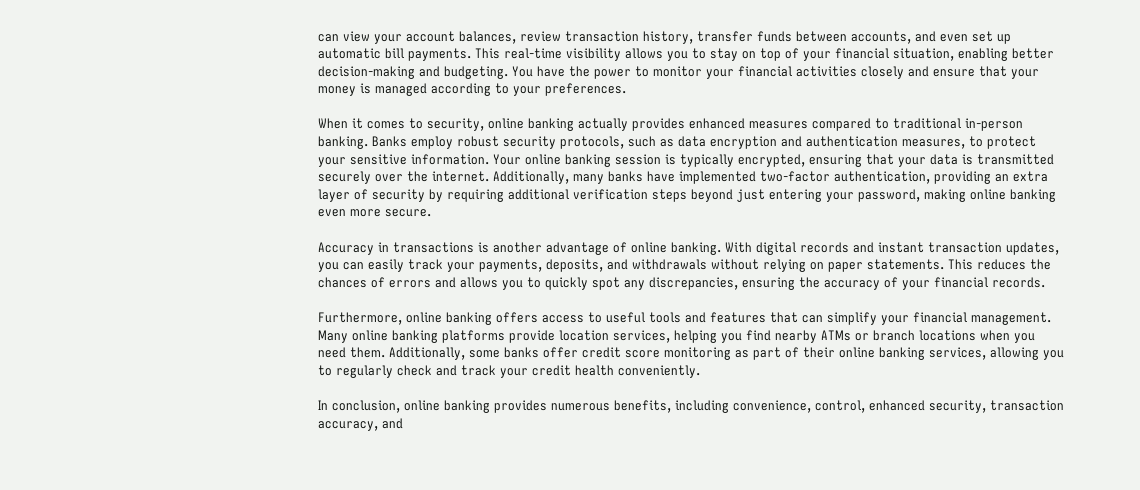can view your account balances, review transaction history, transfer funds between accounts, and even set up automatic bill payments. This real-time visibility allows you to stay on top of your financial situation, enabling better decision-making and budgeting. You have the power to monitor your financial activities closely and ensure that your money is managed according to your preferences.

When it comes to security, online banking actually provides enhanced measures compared to traditional in-person banking. Banks employ robust security protocols, such as data encryption and authentication measures, to protect your sensitive information. Your online banking session is typically encrypted, ensuring that your data is transmitted securely over the internet. Additionally, many banks have implemented two-factor authentication, providing an extra layer of security by requiring additional verification steps beyond just entering your password, making online banking even more secure.

Accuracy in transactions is another advantage of online banking. With digital records and instant transaction updates, you can easily track your payments, deposits, and withdrawals without relying on paper statements. This reduces the chances of errors and allows you to quickly spot any discrepancies, ensuring the accuracy of your financial records.

Furthermore, online banking offers access to useful tools and features that can simplify your financial management. Many online banking platforms provide location services, helping you find nearby ATMs or branch locations when you need them. Additionally, some banks offer credit score monitoring as part of their online banking services, allowing you to regularly check and track your credit health conveniently.

In conclusion, online banking provides numerous benefits, including convenience, control, enhanced security, transaction accuracy, and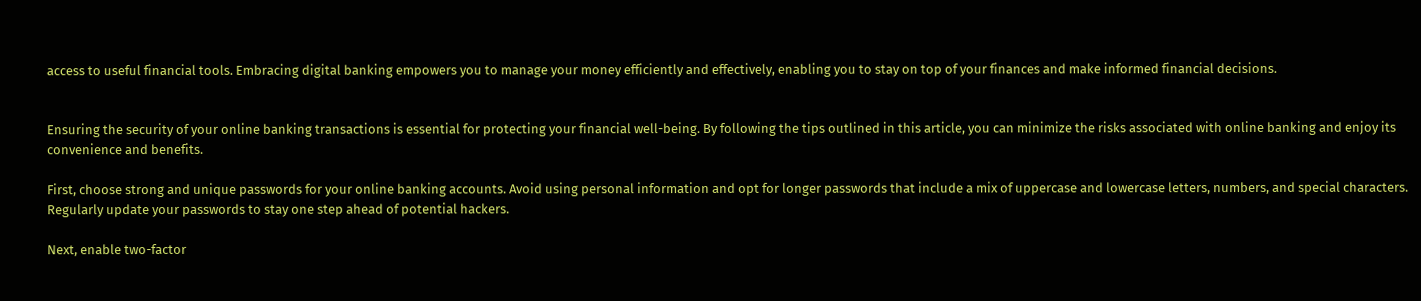access to useful financial tools. Embracing digital banking empowers you to manage your money efficiently and effectively, enabling you to stay on top of your finances and make informed financial decisions.


Ensuring the security of your online banking transactions is essential for protecting your financial well-being. By following the tips outlined in this article, you can minimize the risks associated with online banking and enjoy its convenience and benefits.

First, choose strong and unique passwords for your online banking accounts. Avoid using personal information and opt for longer passwords that include a mix of uppercase and lowercase letters, numbers, and special characters. Regularly update your passwords to stay one step ahead of potential hackers.

Next, enable two-factor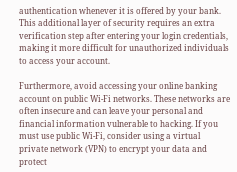authentication whenever it is offered by your bank. This additional layer of security requires an extra verification step after entering your login credentials, making it more difficult for unauthorized individuals to access your account.

Furthermore, avoid accessing your online banking account on public Wi-Fi networks. These networks are often insecure and can leave your personal and financial information vulnerable to hacking. If you must use public Wi-Fi, consider using a virtual private network (VPN) to encrypt your data and protect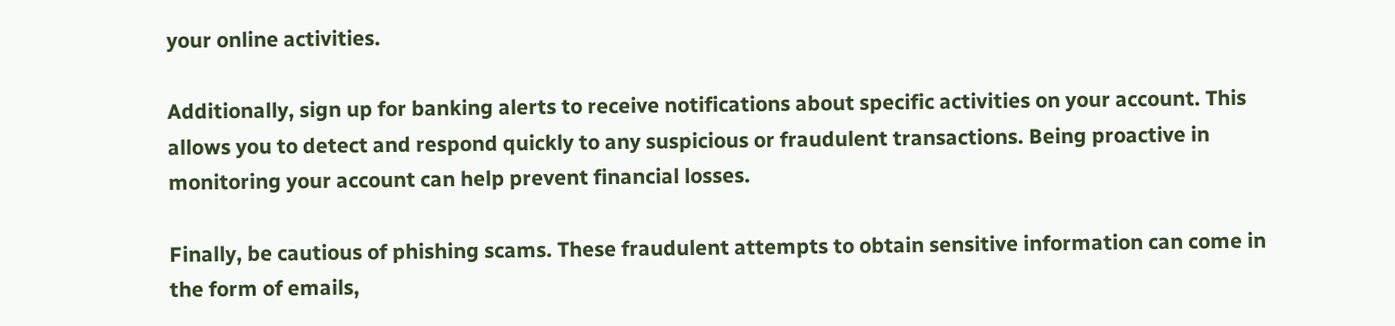your online activities.

Additionally, sign up for banking alerts to receive notifications about specific activities on your account. This allows you to detect and respond quickly to any suspicious or fraudulent transactions. Being proactive in monitoring your account can help prevent financial losses.

Finally, be cautious of phishing scams. These fraudulent attempts to obtain sensitive information can come in the form of emails,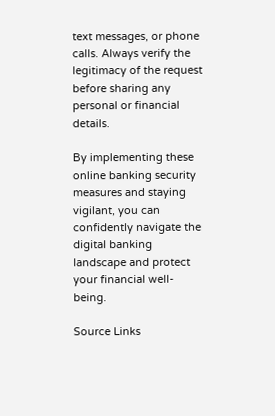text messages, or phone calls. Always verify the legitimacy of the request before sharing any personal or financial details.

By implementing these online banking security measures and staying vigilant, you can confidently navigate the digital banking landscape and protect your financial well-being.

Source Links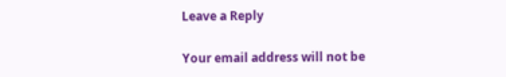Leave a Reply

Your email address will not be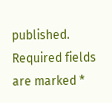published. Required fields are marked *